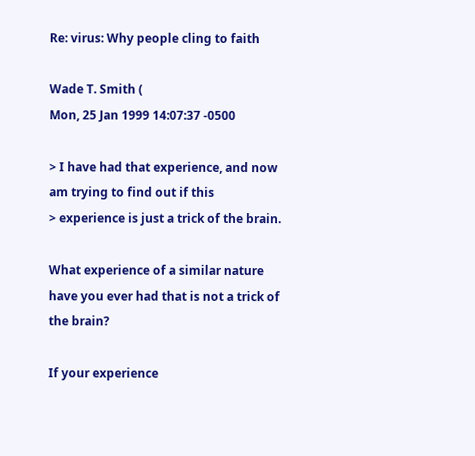Re: virus: Why people cling to faith

Wade T. Smith (
Mon, 25 Jan 1999 14:07:37 -0500

> I have had that experience, and now am trying to find out if this
> experience is just a trick of the brain.

What experience of a similar nature have you ever had that is not a trick of the brain?

If your experience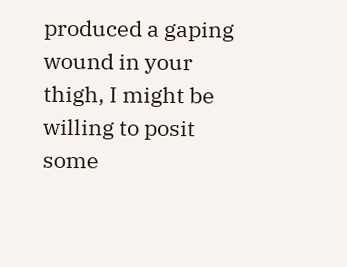produced a gaping wound in your thigh, I might be willing to posit some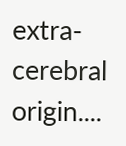extra-cerebral origin....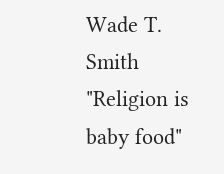Wade T. Smith "Religion is baby food"